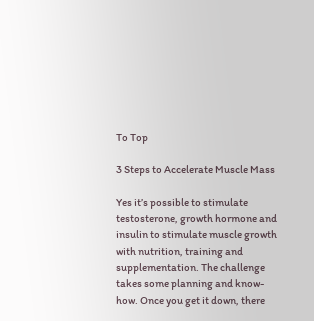To Top

3 Steps to Accelerate Muscle Mass

Yes it’s possible to stimulate testosterone, growth hormone and insulin to stimulate muscle growth with nutrition, training and supplementation. The challenge takes some planning and know-how. Once you get it down, there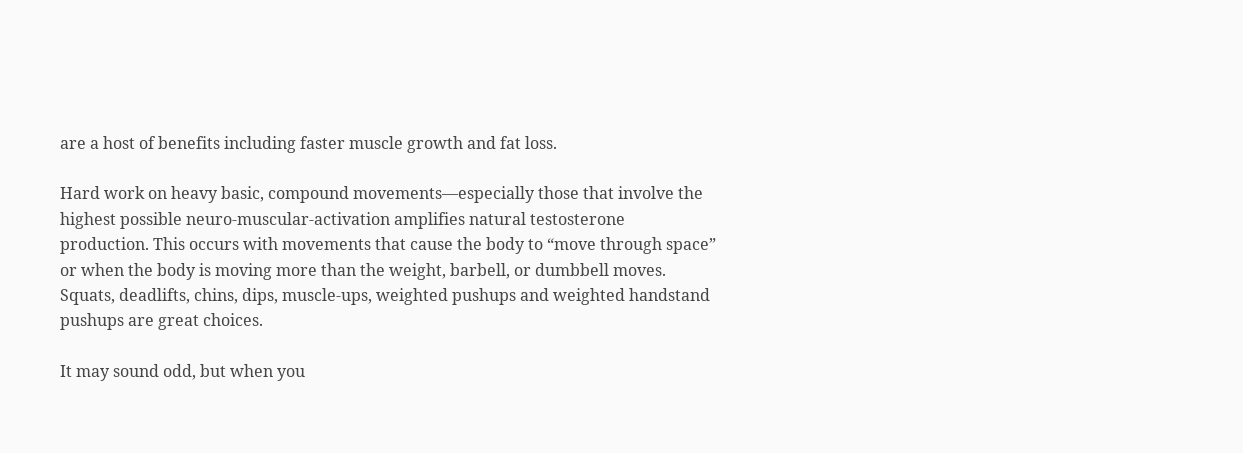are a host of benefits including faster muscle growth and fat loss.

Hard work on heavy basic, compound movements––especially those that involve the highest possible neuro-muscular-activation amplifies natural testosterone production. This occurs with movements that cause the body to “move through space” or when the body is moving more than the weight, barbell, or dumbbell moves. Squats, deadlifts, chins, dips, muscle-ups, weighted pushups and weighted handstand pushups are great choices.

It may sound odd, but when you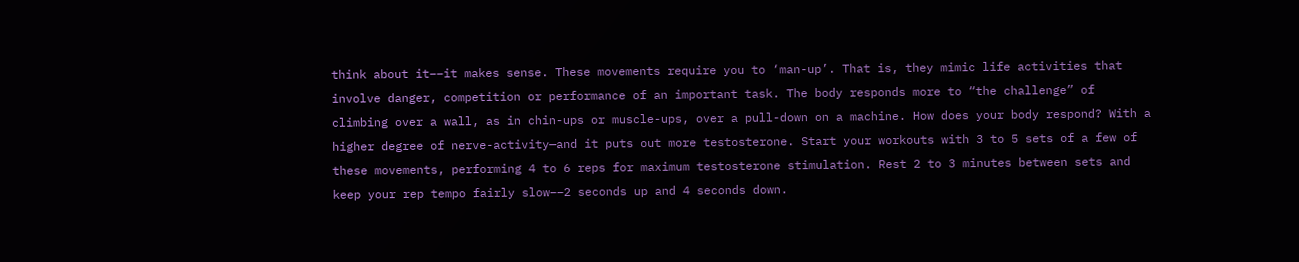think about it––it makes sense. These movements require you to ‘man-up’. That is, they mimic life activities that involve danger, competition or performance of an important task. The body responds more to “the challenge” of climbing over a wall, as in chin-ups or muscle-ups, over a pull-down on a machine. How does your body respond? With a higher degree of nerve-activity—and it puts out more testosterone. Start your workouts with 3 to 5 sets of a few of these movements, performing 4 to 6 reps for maximum testosterone stimulation. Rest 2 to 3 minutes between sets and keep your rep tempo fairly slow––2 seconds up and 4 seconds down.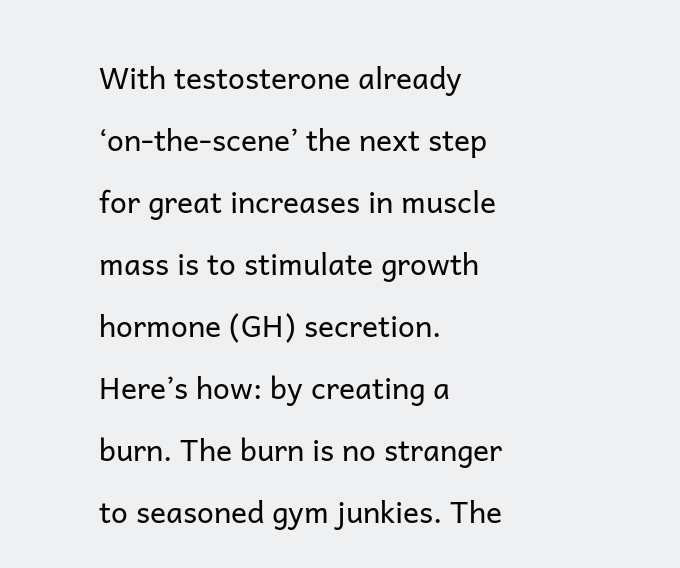With testosterone already ‘on-the-scene’ the next step for great increases in muscle mass is to stimulate growth hormone (GH) secretion. Here’s how: by creating a burn. The burn is no stranger to seasoned gym junkies. The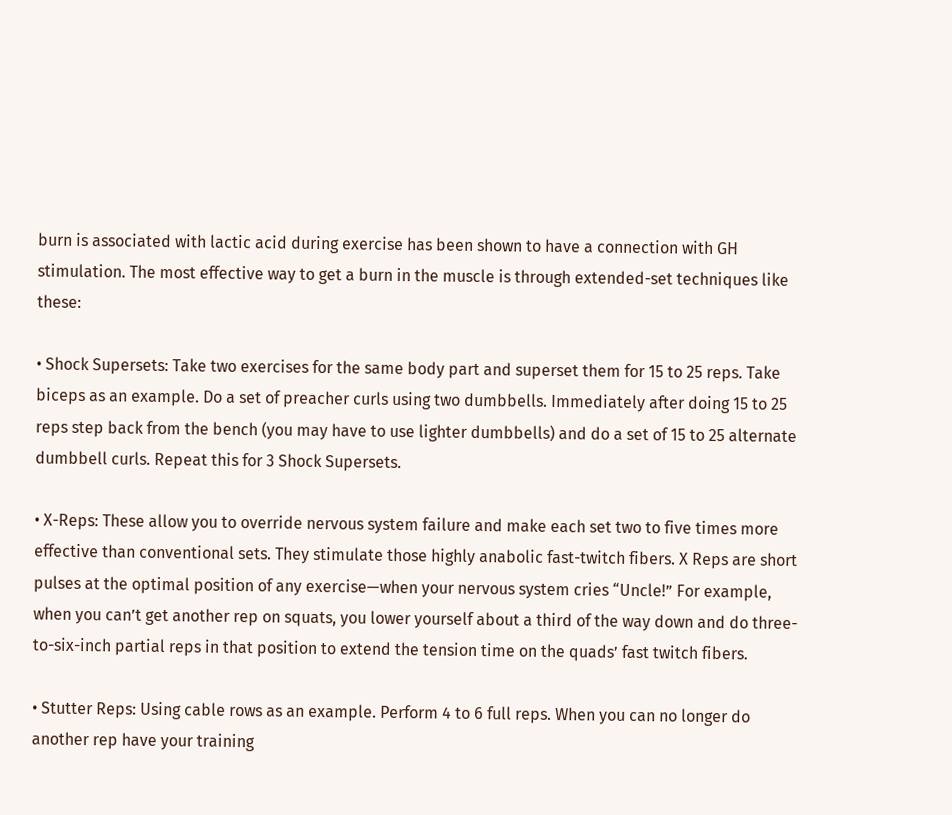burn is associated with lactic acid during exercise has been shown to have a connection with GH stimulation. The most effective way to get a burn in the muscle is through extended-set techniques like these:

• Shock Supersets: Take two exercises for the same body part and superset them for 15 to 25 reps. Take biceps as an example. Do a set of preacher curls using two dumbbells. Immediately after doing 15 to 25 reps step back from the bench (you may have to use lighter dumbbells) and do a set of 15 to 25 alternate dumbbell curls. Repeat this for 3 Shock Supersets.

• X-Reps: These allow you to override nervous system failure and make each set two to five times more effective than conventional sets. They stimulate those highly anabolic fast-twitch fibers. X Reps are short pulses at the optimal position of any exercise—when your nervous system cries “Uncle!” For example, when you can’t get another rep on squats, you lower yourself about a third of the way down and do three-to-six-inch partial reps in that position to extend the tension time on the quads’ fast twitch fibers.

• Stutter Reps: Using cable rows as an example. Perform 4 to 6 full reps. When you can no longer do another rep have your training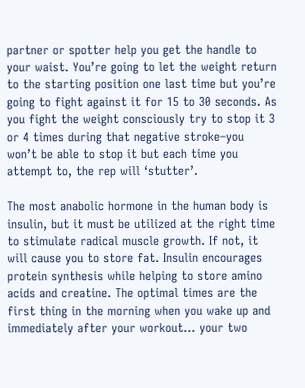partner or spotter help you get the handle to your waist. You’re going to let the weight return to the starting position one last time but you’re going to fight against it for 15 to 30 seconds. As you fight the weight consciously try to stop it 3 or 4 times during that negative stroke–you won’t be able to stop it but each time you attempt to, the rep will ‘stutter’.

The most anabolic hormone in the human body is insulin, but it must be utilized at the right time to stimulate radical muscle growth. If not, it will cause you to store fat. Insulin encourages protein synthesis while helping to store amino acids and creatine. The optimal times are the first thing in the morning when you wake up and immediately after your workout… your two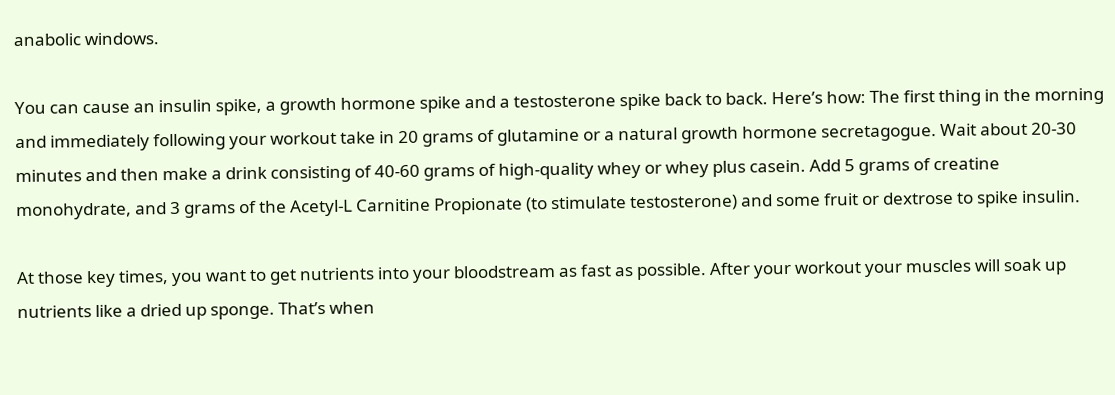anabolic windows.

You can cause an insulin spike, a growth hormone spike and a testosterone spike back to back. Here’s how: The first thing in the morning and immediately following your workout take in 20 grams of glutamine or a natural growth hormone secretagogue. Wait about 20-30 minutes and then make a drink consisting of 40-60 grams of high-quality whey or whey plus casein. Add 5 grams of creatine monohydrate, and 3 grams of the Acetyl-L Carnitine Propionate (to stimulate testosterone) and some fruit or dextrose to spike insulin.

At those key times, you want to get nutrients into your bloodstream as fast as possible. After your workout your muscles will soak up nutrients like a dried up sponge. That’s when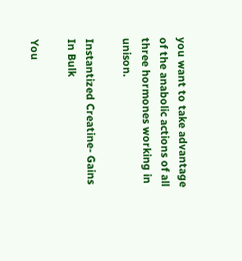you want to take advantage of the anabolic actions of all three hormones working in unison.

Instantized Creatine- Gains In Bulk

You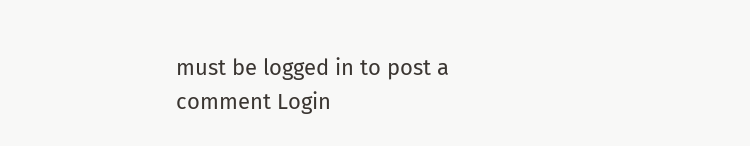must be logged in to post a comment Login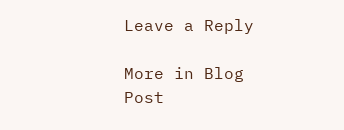Leave a Reply

More in Blog Post